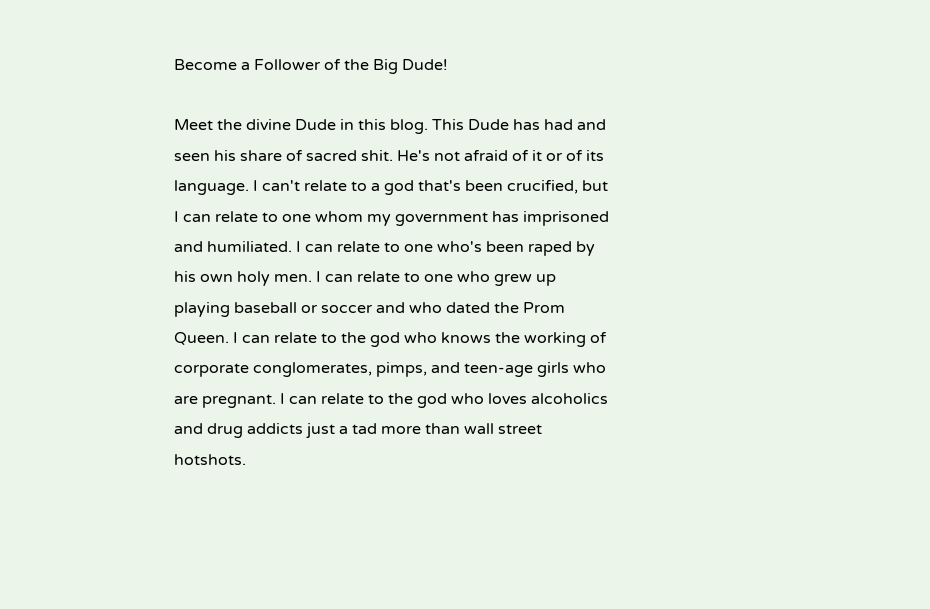Become a Follower of the Big Dude!

Meet the divine Dude in this blog. This Dude has had and seen his share of sacred shit. He's not afraid of it or of its language. I can't relate to a god that's been crucified, but I can relate to one whom my government has imprisoned and humiliated. I can relate to one who's been raped by his own holy men. I can relate to one who grew up playing baseball or soccer and who dated the Prom Queen. I can relate to the god who knows the working of corporate conglomerates, pimps, and teen-age girls who are pregnant. I can relate to the god who loves alcoholics and drug addicts just a tad more than wall street hotshots.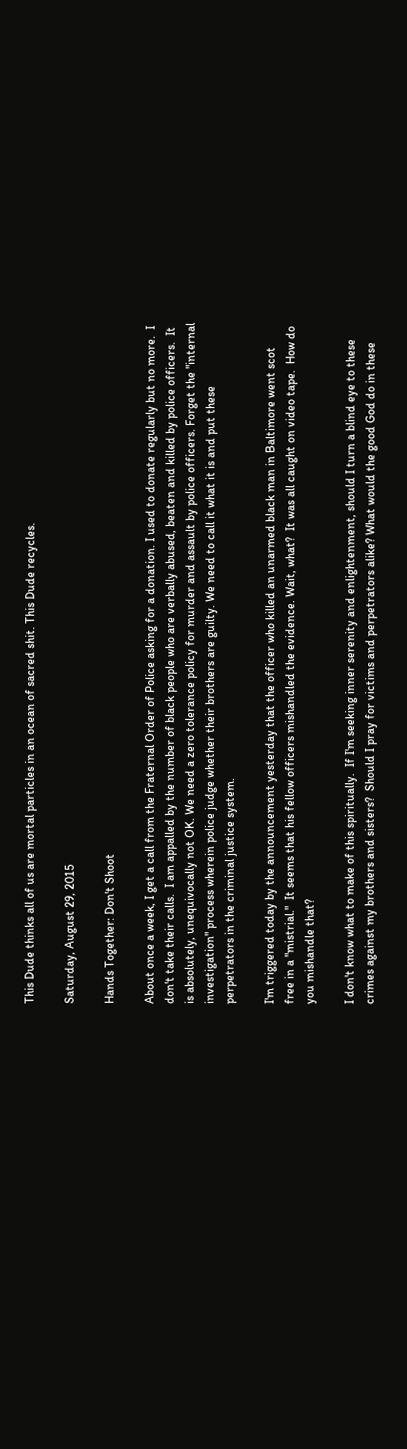This Dude thinks all of us are mortal particles in an ocean of sacred shit. This Dude recycles.

Saturday, August 29, 2015

Hands Together: Don't Shoot

About once a week, I get a call from the Fraternal Order of Police asking for a donation. I used to donate regularly but no more.  I don't take their calls.  I am appalled by the number of black people who are verbally abused, beaten and killed by police officers.  It is absolutely, unequivocally not OK. We need a zero tolerance policy for murder and assault by police officers. Forget the "internal investigation" process wherein police judge whether their brothers are guilty. We need to call it what it is and put these perpetrators in the criminal justice system.

I'm triggered today by the announcement yesterday that the officer who killed an unarmed black man in Baltimore went scot free in a "mistrial."  It seems that his fellow officers mishandled the evidence. Wait, what?  It was all caught on video tape.  How do you mishandle that?

I don't know what to make of this spiritually.  If I'm seeking inner serenity and enlightenment, should I turn a blind eye to these crimes against my brothers and sisters?  Should I pray for victims and perpetrators alike? What would the good God do in these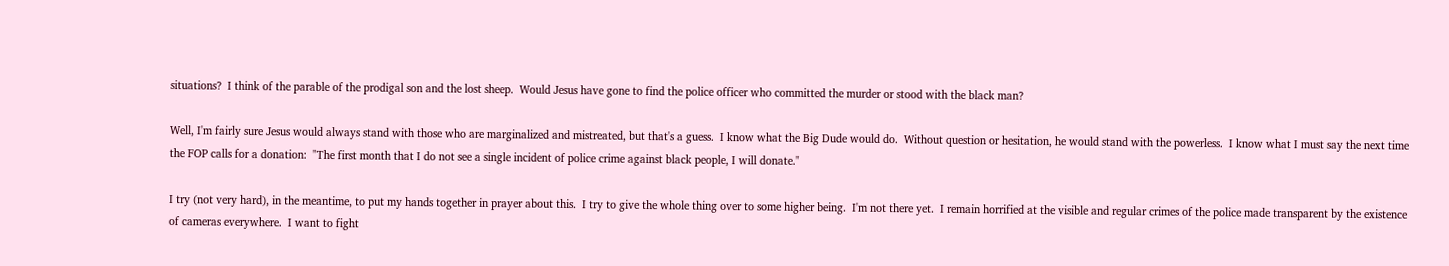situations?  I think of the parable of the prodigal son and the lost sheep.  Would Jesus have gone to find the police officer who committed the murder or stood with the black man?

Well, I'm fairly sure Jesus would always stand with those who are marginalized and mistreated, but that's a guess.  I know what the Big Dude would do.  Without question or hesitation, he would stand with the powerless.  I know what I must say the next time the FOP calls for a donation:  "The first month that I do not see a single incident of police crime against black people, I will donate."

I try (not very hard), in the meantime, to put my hands together in prayer about this.  I try to give the whole thing over to some higher being.  I'm not there yet.  I remain horrified at the visible and regular crimes of the police made transparent by the existence of cameras everywhere.  I want to fight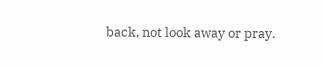back, not look away or pray.